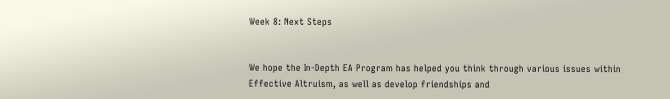Week 8: Next Steps


We hope the In-Depth EA Program has helped you think through various issues within Effective Altruism, as well as develop friendships and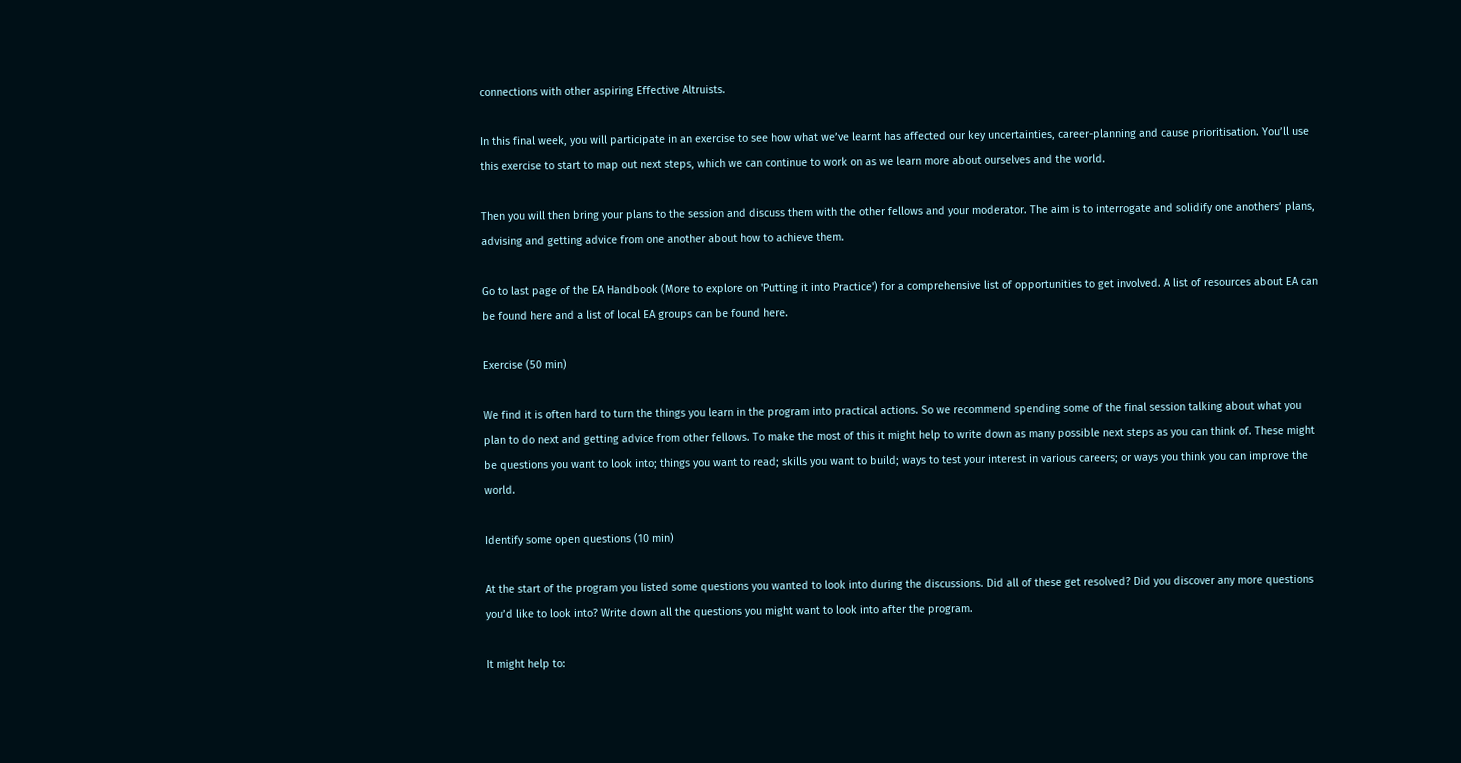connections with other aspiring Effective Altruists.

In this final week, you will participate in an exercise to see how what we’ve learnt has affected our key uncertainties, career-planning and cause prioritisation. You’ll use this exercise to start to map out next steps, which we can continue to work on as we learn more about ourselves and the world.

Then you will then bring your plans to the session and discuss them with the other fellows and your moderator. The aim is to interrogate and solidify one anothers’ plans, advising and getting advice from one another about how to achieve them.

Go to last page of the EA Handbook (More to explore on 'Putting it into Practice') for a comprehensive list of opportunities to get involved. A list of resources about EA can be found here and a list of local EA groups can be found here.

Exercise (50 min)

We find it is often hard to turn the things you learn in the program into practical actions. So we recommend spending some of the final session talking about what you plan to do next and getting advice from other fellows. To make the most of this it might help to write down as many possible next steps as you can think of. These might be questions you want to look into; things you want to read; skills you want to build; ways to test your interest in various careers; or ways you think you can improve the world.

Identify some open questions (10 min)

At the start of the program you listed some questions you wanted to look into during the discussions. Did all of these get resolved? Did you discover any more questions you’d like to look into? Write down all the questions you might want to look into after the program.

It might help to: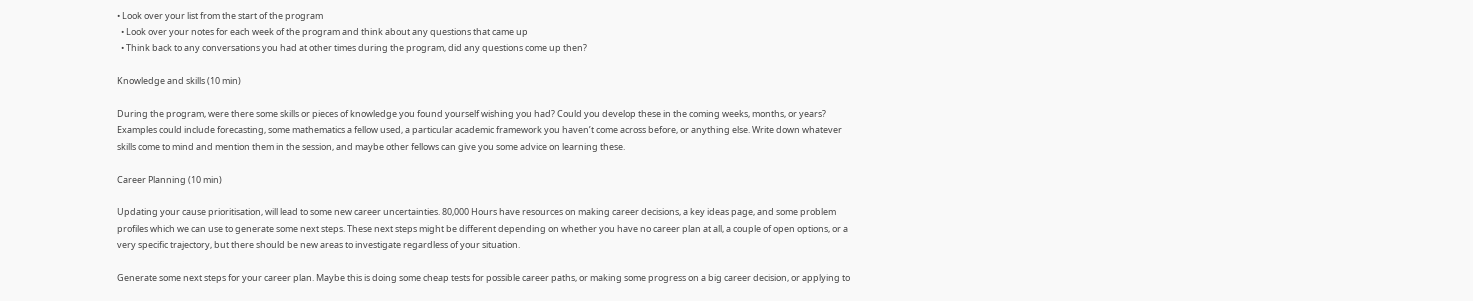• Look over your list from the start of the program
  • Look over your notes for each week of the program and think about any questions that came up
  • Think back to any conversations you had at other times during the program, did any questions come up then?

Knowledge and skills (10 min)

During the program, were there some skills or pieces of knowledge you found yourself wishing you had? Could you develop these in the coming weeks, months, or years? Examples could include forecasting, some mathematics a fellow used, a particular academic framework you haven’t come across before, or anything else. Write down whatever skills come to mind and mention them in the session, and maybe other fellows can give you some advice on learning these.

Career Planning (10 min)

Updating your cause prioritisation, will lead to some new career uncertainties. 80,000 Hours have resources on making career decisions, a key ideas page, and some problem profiles which we can use to generate some next steps. These next steps might be different depending on whether you have no career plan at all, a couple of open options, or a very specific trajectory, but there should be new areas to investigate regardless of your situation.

Generate some next steps for your career plan. Maybe this is doing some cheap tests for possible career paths, or making some progress on a big career decision, or applying to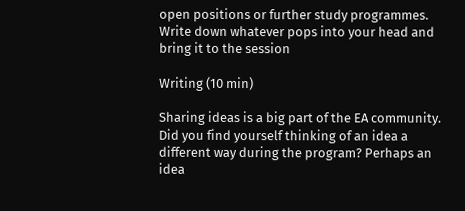open positions or further study programmes. Write down whatever pops into your head and bring it to the session

Writing (10 min)

Sharing ideas is a big part of the EA community. Did you find yourself thinking of an idea a different way during the program? Perhaps an idea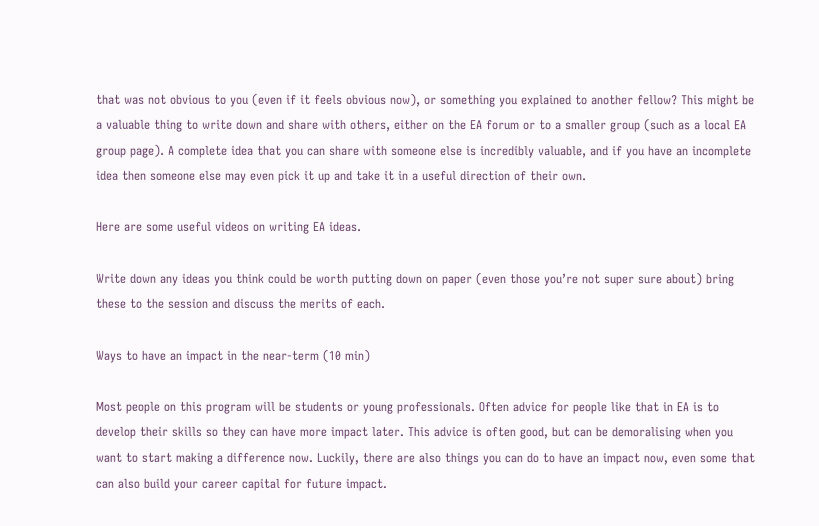that was not obvious to you (even if it feels obvious now), or something you explained to another fellow? This might be a valuable thing to write down and share with others, either on the EA forum or to a smaller group (such as a local EA group page). A complete idea that you can share with someone else is incredibly valuable, and if you have an incomplete idea then someone else may even pick it up and take it in a useful direction of their own.

Here are some useful videos on writing EA ideas.

Write down any ideas you think could be worth putting down on paper (even those you’re not super sure about) bring these to the session and discuss the merits of each.

Ways to have an impact in the near-term (10 min)

Most people on this program will be students or young professionals. Often advice for people like that in EA is to develop their skills so they can have more impact later. This advice is often good, but can be demoralising when you want to start making a difference now. Luckily, there are also things you can do to have an impact now, even some that can also build your career capital for future impact.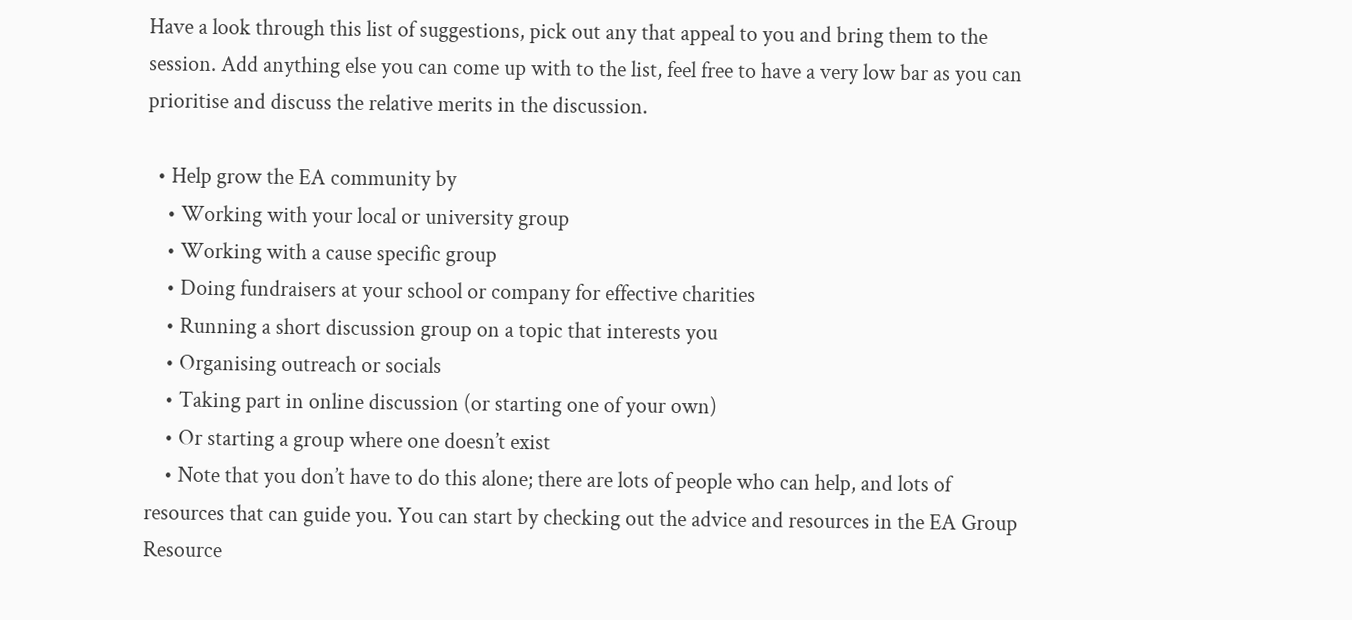Have a look through this list of suggestions, pick out any that appeal to you and bring them to the session. Add anything else you can come up with to the list, feel free to have a very low bar as you can prioritise and discuss the relative merits in the discussion.

  • Help grow the EA community by
    • Working with your local or university group
    • Working with a cause specific group
    • Doing fundraisers at your school or company for effective charities
    • Running a short discussion group on a topic that interests you
    • Organising outreach or socials
    • Taking part in online discussion (or starting one of your own)
    • Or starting a group where one doesn’t exist
    • Note that you don’t have to do this alone; there are lots of people who can help, and lots of resources that can guide you. You can start by checking out the advice and resources in the EA Group Resource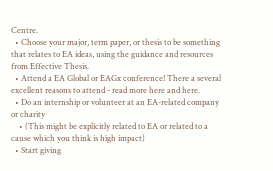Centre.
  • Choose your major, term paper, or thesis to be something that relates to EA ideas, using the guidance and resources from Effective Thesis.
  • Attend a EA Global or EAGx conference! There a several excellent reasons to attend - read more here and here.
  • Do an internship or volunteer at an EA-related company or charity
    • (This might be explicitly related to EA or related to a cause which you think is high impact)
  • Start giving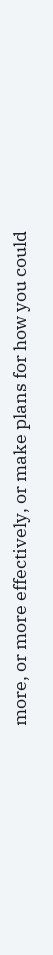more, or more effectively, or make plans for how you could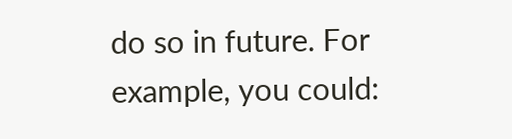do so in future. For example, you could: